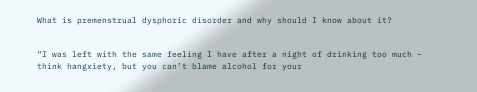What is premenstrual dysphoric disorder and why should I know about it?


“I was left with the same feeling I have after a night of drinking too much – think hangxiety, but you can’t blame alcohol for your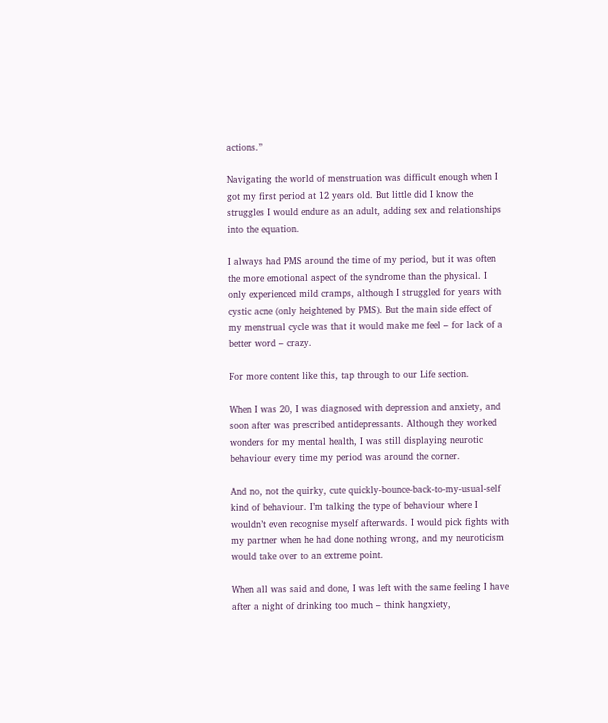actions.”

Navigating the world of menstruation was difficult enough when I got my first period at 12 years old. But little did I know the struggles I would endure as an adult, adding sex and relationships into the equation.

I always had PMS around the time of my period, but it was often the more emotional aspect of the syndrome than the physical. I only experienced mild cramps, although I struggled for years with cystic acne (only heightened by PMS). But the main side effect of my menstrual cycle was that it would make me feel – for lack of a better word – crazy.

For more content like this, tap through to our Life section.

When I was 20, I was diagnosed with depression and anxiety, and soon after was prescribed antidepressants. Although they worked wonders for my mental health, I was still displaying neurotic behaviour every time my period was around the corner.

And no, not the quirky, cute quickly-bounce-back-to-my-usual-self kind of behaviour. I’m talking the type of behaviour where I wouldn’t even recognise myself afterwards. I would pick fights with my partner when he had done nothing wrong, and my neuroticism would take over to an extreme point.

When all was said and done, I was left with the same feeling I have after a night of drinking too much – think hangxiety,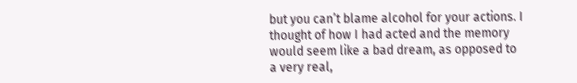but you can’t blame alcohol for your actions. I thought of how I had acted and the memory would seem like a bad dream, as opposed to a very real,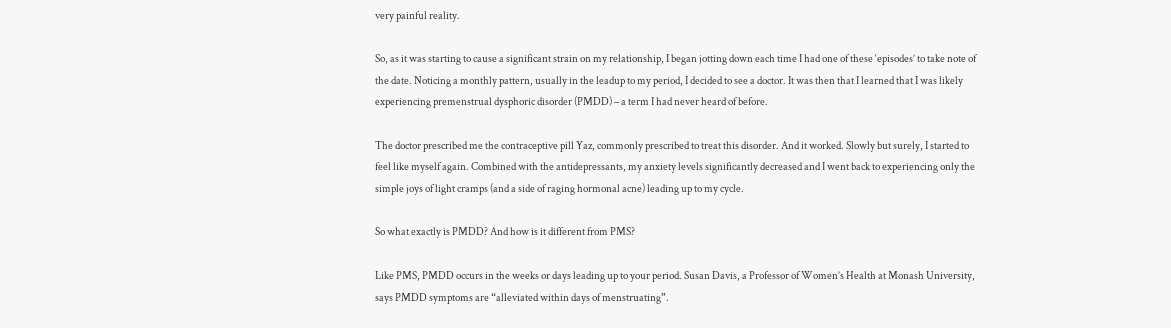very painful reality.

So, as it was starting to cause a significant strain on my relationship, I began jotting down each time I had one of these ‘episodes’ to take note of the date. Noticing a monthly pattern, usually in the leadup to my period, I decided to see a doctor. It was then that I learned that I was likely experiencing premenstrual dysphoric disorder (PMDD) – a term I had never heard of before.

The doctor prescribed me the contraceptive pill Yaz, commonly prescribed to treat this disorder. And it worked. Slowly but surely, I started to feel like myself again. Combined with the antidepressants, my anxiety levels significantly decreased and I went back to experiencing only the simple joys of light cramps (and a side of raging hormonal acne) leading up to my cycle.

So what exactly is PMDD? And how is it different from PMS?

Like PMS, PMDD occurs in the weeks or days leading up to your period. Susan Davis, a Professor of Women’s Health at Monash University, says PMDD symptoms are “alleviated within days of menstruating”.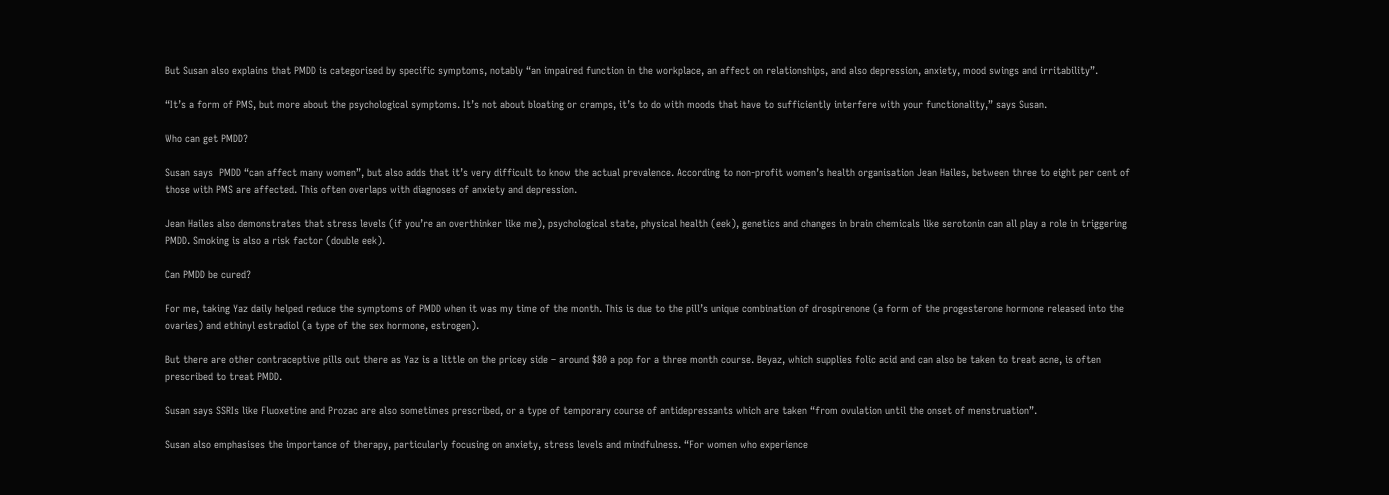But Susan also explains that PMDD is categorised by specific symptoms, notably “an impaired function in the workplace, an affect on relationships, and also depression, anxiety, mood swings and irritability”.

“It’s a form of PMS, but more about the psychological symptoms. It’s not about bloating or cramps, it’s to do with moods that have to sufficiently interfere with your functionality,” says Susan.

Who can get PMDD?

Susan says  PMDD “can affect many women”, but also adds that it’s very difficult to know the actual prevalence. According to non-profit women’s health organisation Jean Hailes, between three to eight per cent of those with PMS are affected. This often overlaps with diagnoses of anxiety and depression.

Jean Hailes also demonstrates that stress levels (if you’re an overthinker like me), psychological state, physical health (eek), genetics and changes in brain chemicals like serotonin can all play a role in triggering PMDD. Smoking is also a risk factor (double eek).

Can PMDD be cured?

For me, taking Yaz daily helped reduce the symptoms of PMDD when it was my time of the month. This is due to the pill’s unique combination of drospirenone (a form of the progesterone hormone released into the ovaries) and ethinyl estradiol (a type of the sex hormone, estrogen).

But there are other contraceptive pills out there as Yaz is a little on the pricey side – around $80 a pop for a three month course. Beyaz, which supplies folic acid and can also be taken to treat acne, is often prescribed to treat PMDD.

Susan says SSRIs like Fluoxetine and Prozac are also sometimes prescribed, or a type of temporary course of antidepressants which are taken “from ovulation until the onset of menstruation”.

Susan also emphasises the importance of therapy, particularly focusing on anxiety, stress levels and mindfulness. “For women who experience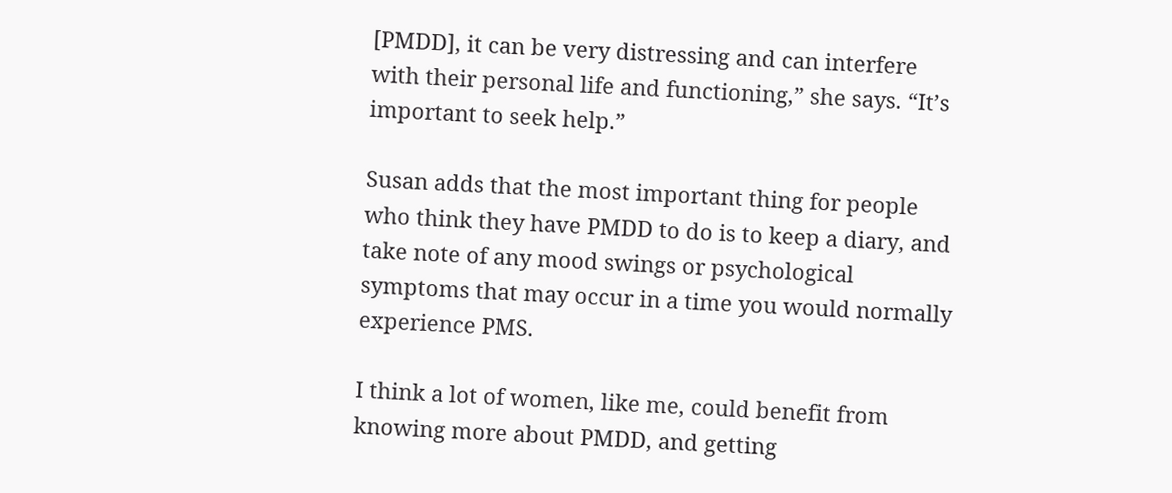[PMDD], it can be very distressing and can interfere with their personal life and functioning,” she says. “It’s important to seek help.”

Susan adds that the most important thing for people who think they have PMDD to do is to keep a diary, and take note of any mood swings or psychological symptoms that may occur in a time you would normally experience PMS.

I think a lot of women, like me, could benefit from knowing more about PMDD, and getting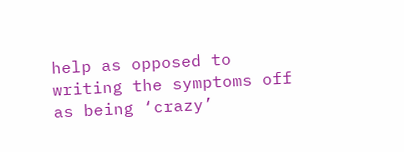help as opposed to writing the symptoms off as being ‘crazy’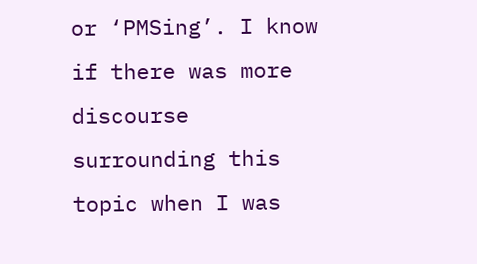or ‘PMSing’. I know if there was more discourse surrounding this topic when I was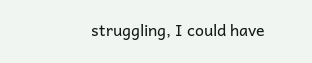struggling, I could have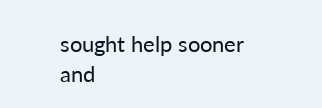sought help sooner and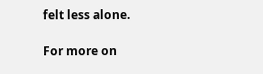felt less alone.

For more on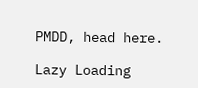PMDD, head here.

Lazy Loading